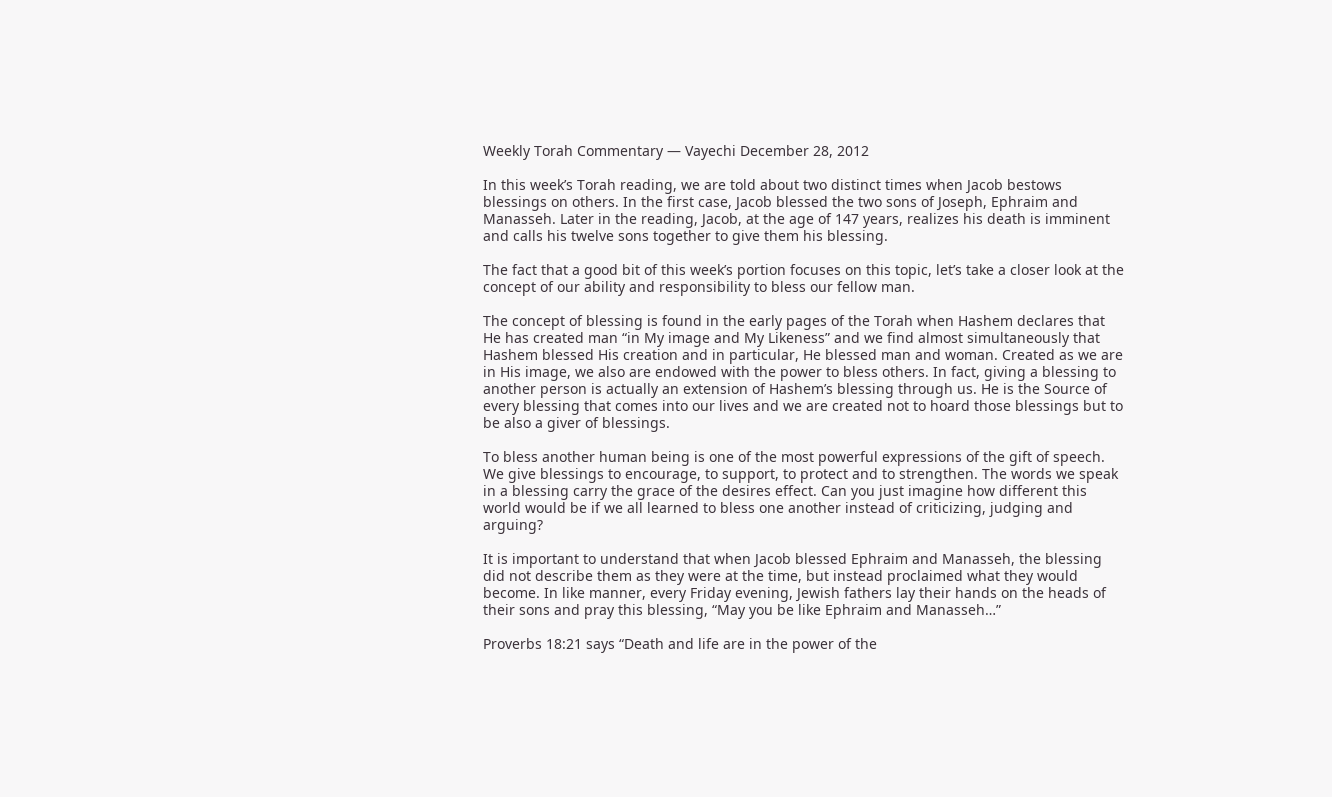Weekly Torah Commentary — Vayechi December 28, 2012

In this week’s Torah reading, we are told about two distinct times when Jacob bestows blessings on others. In the first case, Jacob blessed the two sons of Joseph, Ephraim and Manasseh. Later in the reading, Jacob, at the age of 147 years, realizes his death is imminent and calls his twelve sons together to give them his blessing.

The fact that a good bit of this week’s portion focuses on this topic, let’s take a closer look at the concept of our ability and responsibility to bless our fellow man.

The concept of blessing is found in the early pages of the Torah when Hashem declares that He has created man “in My image and My Likeness” and we find almost simultaneously that Hashem blessed His creation and in particular, He blessed man and woman. Created as we are in His image, we also are endowed with the power to bless others. In fact, giving a blessing to another person is actually an extension of Hashem’s blessing through us. He is the Source of every blessing that comes into our lives and we are created not to hoard those blessings but to be also a giver of blessings.

To bless another human being is one of the most powerful expressions of the gift of speech. We give blessings to encourage, to support, to protect and to strengthen. The words we speak in a blessing carry the grace of the desires effect. Can you just imagine how different this world would be if we all learned to bless one another instead of criticizing, judging and arguing?

It is important to understand that when Jacob blessed Ephraim and Manasseh, the blessing did not describe them as they were at the time, but instead proclaimed what they would become. In like manner, every Friday evening, Jewish fathers lay their hands on the heads of their sons and pray this blessing, “May you be like Ephraim and Manasseh…”

Proverbs 18:21 says “Death and life are in the power of the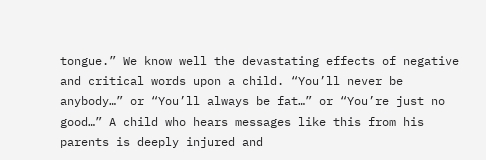tongue.” We know well the devastating effects of negative and critical words upon a child. “You’ll never be anybody…” or “You’ll always be fat…” or “You’re just no good…” A child who hears messages like this from his parents is deeply injured and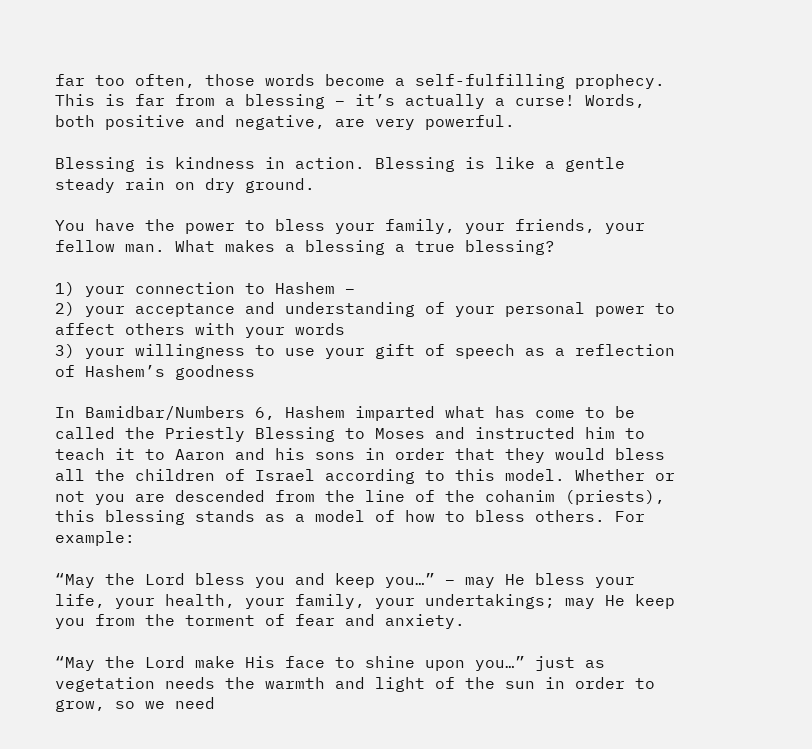far too often, those words become a self-fulfilling prophecy. This is far from a blessing – it’s actually a curse! Words, both positive and negative, are very powerful.

Blessing is kindness in action. Blessing is like a gentle steady rain on dry ground.

You have the power to bless your family, your friends, your fellow man. What makes a blessing a true blessing?

1) your connection to Hashem –
2) your acceptance and understanding of your personal power to affect others with your words
3) your willingness to use your gift of speech as a reflection of Hashem’s goodness

In Bamidbar/Numbers 6, Hashem imparted what has come to be called the Priestly Blessing to Moses and instructed him to teach it to Aaron and his sons in order that they would bless all the children of Israel according to this model. Whether or not you are descended from the line of the cohanim (priests), this blessing stands as a model of how to bless others. For example:

“May the Lord bless you and keep you…” – may He bless your life, your health, your family, your undertakings; may He keep you from the torment of fear and anxiety.

“May the Lord make His face to shine upon you…” just as vegetation needs the warmth and light of the sun in order to grow, so we need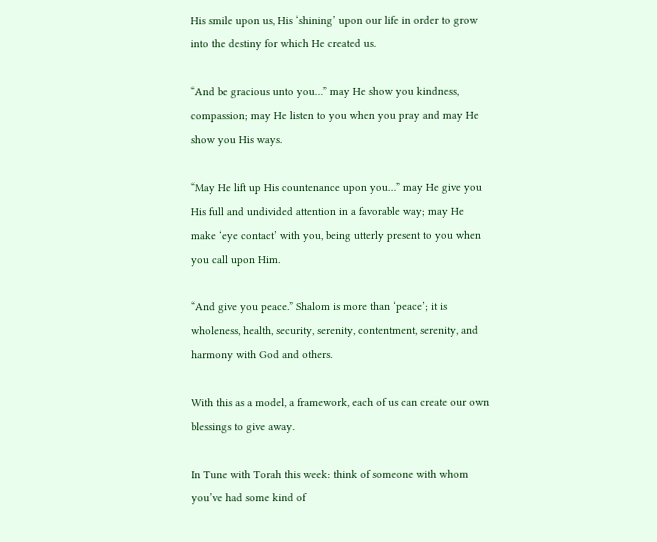His smile upon us, His ‘shining’ upon our life in order to grow into the destiny for which He created us.

“And be gracious unto you…” may He show you kindness, compassion; may He listen to you when you pray and may He show you His ways.

“May He lift up His countenance upon you…” may He give you His full and undivided attention in a favorable way; may He make ‘eye contact’ with you, being utterly present to you when you call upon Him.

“And give you peace.” Shalom is more than ‘peace’; it is wholeness, health, security, serenity, contentment, serenity, and harmony with God and others.

With this as a model, a framework, each of us can create our own blessings to give away.

In Tune with Torah this week: think of someone with whom you’ve had some kind of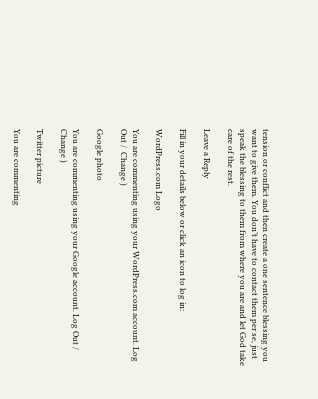tension or conflict and then create a one sentence blessing you want to give them. You don’t have to contact them per se, just speak the blessing to them from where you are and let God take care of the rest.

Leave a Reply

Fill in your details below or click an icon to log in:

WordPress.com Logo

You are commenting using your WordPress.com account. Log Out /  Change )

Google photo

You are commenting using your Google account. Log Out /  Change )

Twitter picture

You are commenting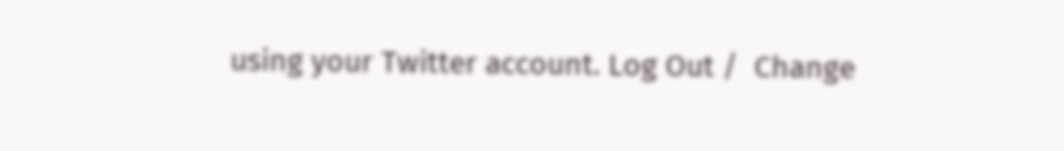using your Twitter account. Log Out /  Change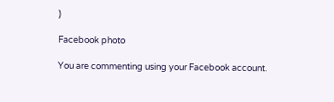)

Facebook photo

You are commenting using your Facebook account.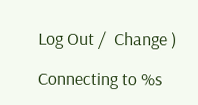Log Out /  Change )

Connecting to %s